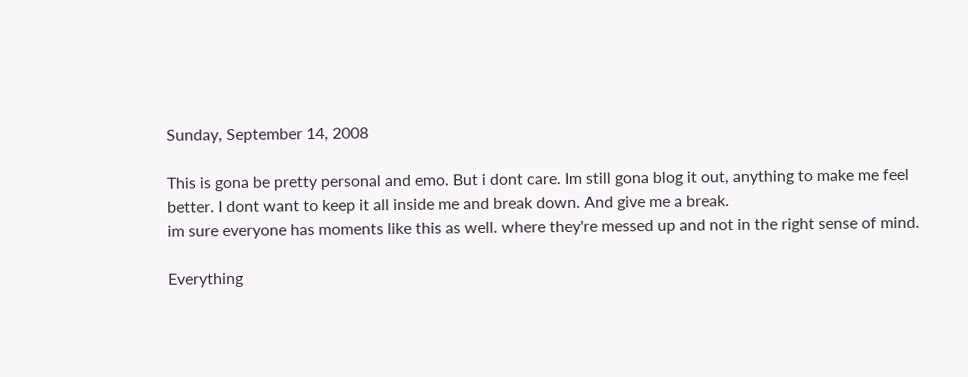Sunday, September 14, 2008

This is gona be pretty personal and emo. But i dont care. Im still gona blog it out, anything to make me feel better. I dont want to keep it all inside me and break down. And give me a break.
im sure everyone has moments like this as well. where they're messed up and not in the right sense of mind.

Everything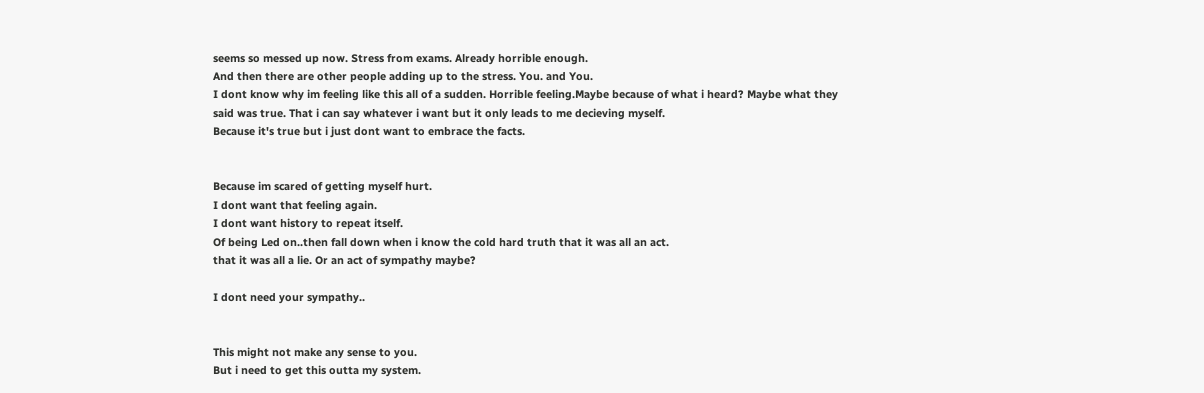seems so messed up now. Stress from exams. Already horrible enough.
And then there are other people adding up to the stress. You. and You.
I dont know why im feeling like this all of a sudden. Horrible feeling.Maybe because of what i heard? Maybe what they
said was true. That i can say whatever i want but it only leads to me decieving myself.
Because it's true but i just dont want to embrace the facts.


Because im scared of getting myself hurt.
I dont want that feeling again.
I dont want history to repeat itself.
Of being Led on..then fall down when i know the cold hard truth that it was all an act.
that it was all a lie. Or an act of sympathy maybe?

I dont need your sympathy..


This might not make any sense to you.
But i need to get this outta my system.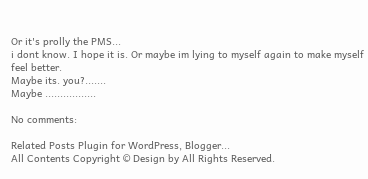Or it's prolly the PMS...
i dont know. I hope it is. Or maybe im lying to myself again to make myself feel better.
Maybe its. you?.......
Maybe .................

No comments:

Related Posts Plugin for WordPress, Blogger...
All Contents Copyright © Design by All Rights Reserved.